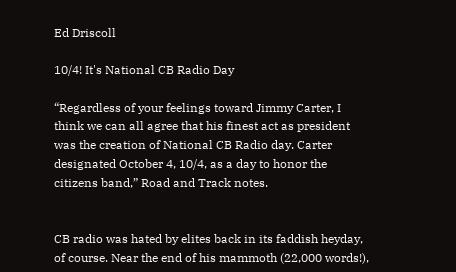Ed Driscoll

10/4! It's National CB Radio Day

“Regardless of your feelings toward Jimmy Carter, I think we can all agree that his finest act as president was the creation of National CB Radio day. Carter designated October 4, 10/4, as a day to honor the citizens band,” Road and Track notes.


CB radio was hated by elites back in its faddish heyday, of course. Near the end of his mammoth (22,000 words!),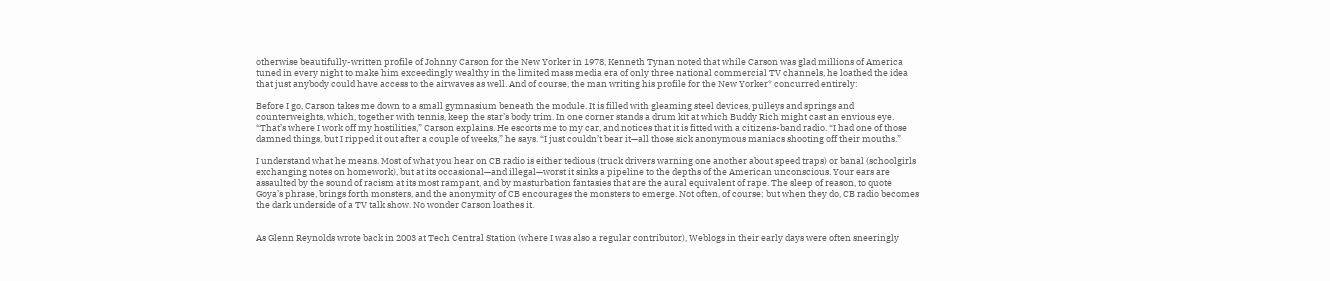otherwise beautifully-written profile of Johnny Carson for the New Yorker in 1978, Kenneth Tynan noted that while Carson was glad millions of America tuned in every night to make him exceedingly wealthy in the limited mass media era of only three national commercial TV channels, he loathed the idea that just anybody could have access to the airwaves as well. And of course, the man writing his profile for the New Yorker* concurred entirely:

Before I go, Carson takes me down to a small gymnasium beneath the module. It is filled with gleaming steel devices, pulleys and springs and counterweights, which, together with tennis, keep the star’s body trim. In one corner stands a drum kit at which Buddy Rich might cast an envious eye. “That’s where I work off my hostilities,” Carson explains. He escorts me to my car, and notices that it is fitted with a citizens-band radio. “I had one of those damned things, but I ripped it out after a couple of weeks,” he says. “I just couldn’t bear it—all those sick anonymous maniacs shooting off their mouths.”

I understand what he means. Most of what you hear on CB radio is either tedious (truck drivers warning one another about speed traps) or banal (schoolgirls exchanging notes on homework), but at its occasional—and illegal—worst it sinks a pipeline to the depths of the American unconscious. Your ears are assaulted by the sound of racism at its most rampant, and by masturbation fantasies that are the aural equivalent of rape. The sleep of reason, to quote Goya’s phrase, brings forth monsters, and the anonymity of CB encourages the monsters to emerge. Not often, of course; but when they do, CB radio becomes the dark underside of a TV talk show. No wonder Carson loathes it.


As Glenn Reynolds wrote back in 2003 at Tech Central Station (where I was also a regular contributor), Weblogs in their early days were often sneeringly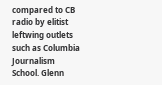compared to CB radio by elitist leftwing outlets such as Columbia Journalism School. Glenn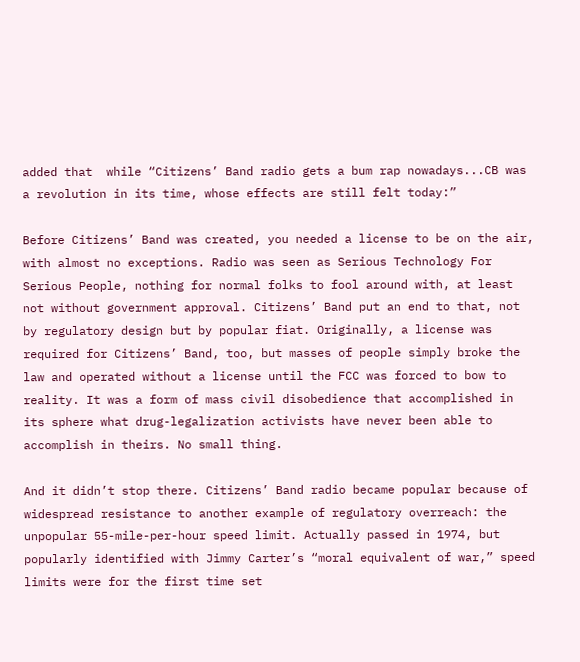added that  while “Citizens’ Band radio gets a bum rap nowadays...CB was a revolution in its time, whose effects are still felt today:”

Before Citizens’ Band was created, you needed a license to be on the air, with almost no exceptions. Radio was seen as Serious Technology For Serious People, nothing for normal folks to fool around with, at least not without government approval. Citizens’ Band put an end to that, not by regulatory design but by popular fiat. Originally, a license was required for Citizens’ Band, too, but masses of people simply broke the law and operated without a license until the FCC was forced to bow to reality. It was a form of mass civil disobedience that accomplished in its sphere what drug-legalization activists have never been able to accomplish in theirs. No small thing.

And it didn’t stop there. Citizens’ Band radio became popular because of widespread resistance to another example of regulatory overreach: the unpopular 55-mile-per-hour speed limit. Actually passed in 1974, but popularly identified with Jimmy Carter’s “moral equivalent of war,” speed limits were for the first time set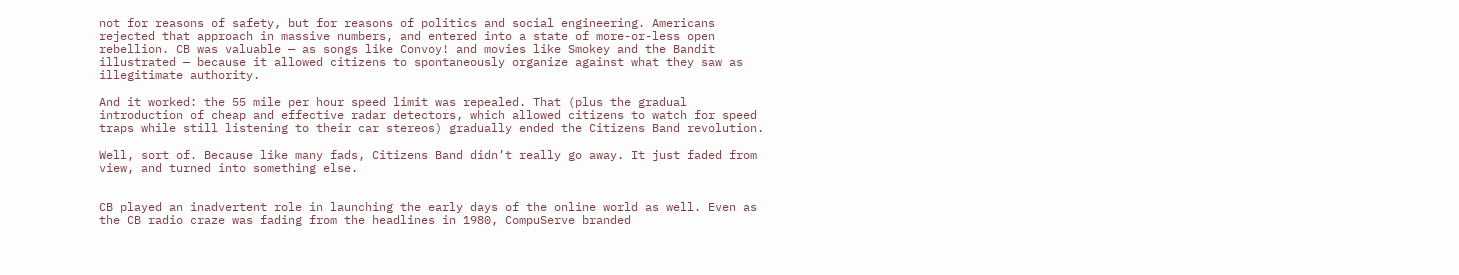not for reasons of safety, but for reasons of politics and social engineering. Americans rejected that approach in massive numbers, and entered into a state of more-or-less open rebellion. CB was valuable — as songs like Convoy! and movies like Smokey and the Bandit illustrated — because it allowed citizens to spontaneously organize against what they saw as illegitimate authority.

And it worked: the 55 mile per hour speed limit was repealed. That (plus the gradual introduction of cheap and effective radar detectors, which allowed citizens to watch for speed traps while still listening to their car stereos) gradually ended the Citizens Band revolution.

Well, sort of. Because like many fads, Citizens Band didn’t really go away. It just faded from view, and turned into something else.


CB played an inadvertent role in launching the early days of the online world as well. Even as the CB radio craze was fading from the headlines in 1980, CompuServe branded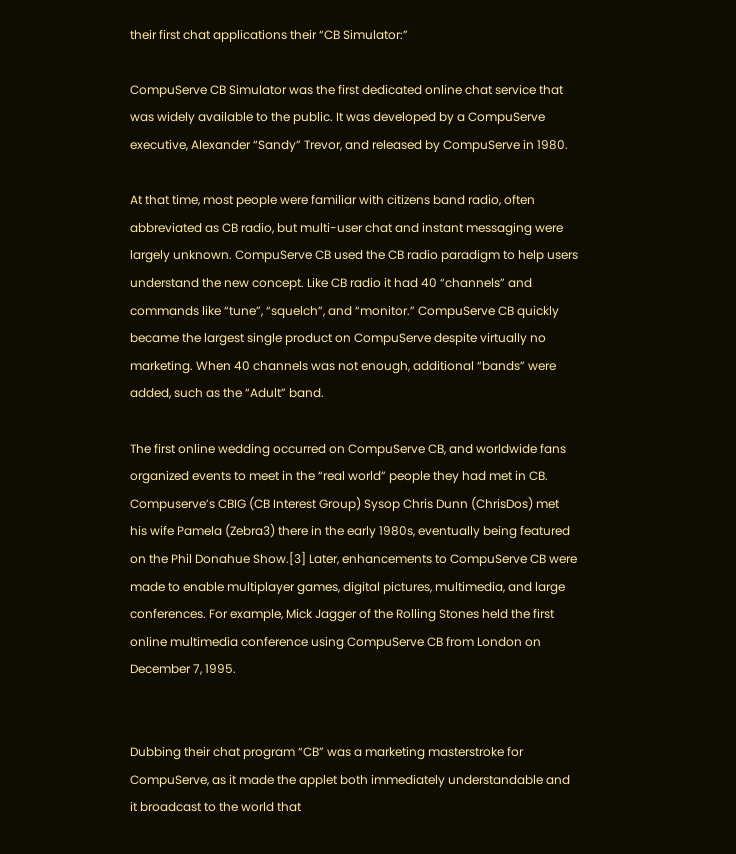their first chat applications their “CB Simulator:”

CompuServe CB Simulator was the first dedicated online chat service that was widely available to the public. It was developed by a CompuServe executive, Alexander “Sandy” Trevor, and released by CompuServe in 1980.

At that time, most people were familiar with citizens band radio, often abbreviated as CB radio, but multi-user chat and instant messaging were largely unknown. CompuServe CB used the CB radio paradigm to help users understand the new concept. Like CB radio it had 40 “channels” and commands like “tune”, “squelch”, and “monitor.” CompuServe CB quickly became the largest single product on CompuServe despite virtually no marketing. When 40 channels was not enough, additional “bands” were added, such as the “Adult” band.

The first online wedding occurred on CompuServe CB, and worldwide fans organized events to meet in the “real world” people they had met in CB. Compuserve’s CBIG (CB Interest Group) Sysop Chris Dunn (ChrisDos) met his wife Pamela (Zebra3) there in the early 1980s, eventually being featured on the Phil Donahue Show.[3] Later, enhancements to CompuServe CB were made to enable multiplayer games, digital pictures, multimedia, and large conferences. For example, Mick Jagger of the Rolling Stones held the first online multimedia conference using CompuServe CB from London on December 7, 1995.


Dubbing their chat program “CB” was a marketing masterstroke for CompuServe, as it made the applet both immediately understandable and it broadcast to the world that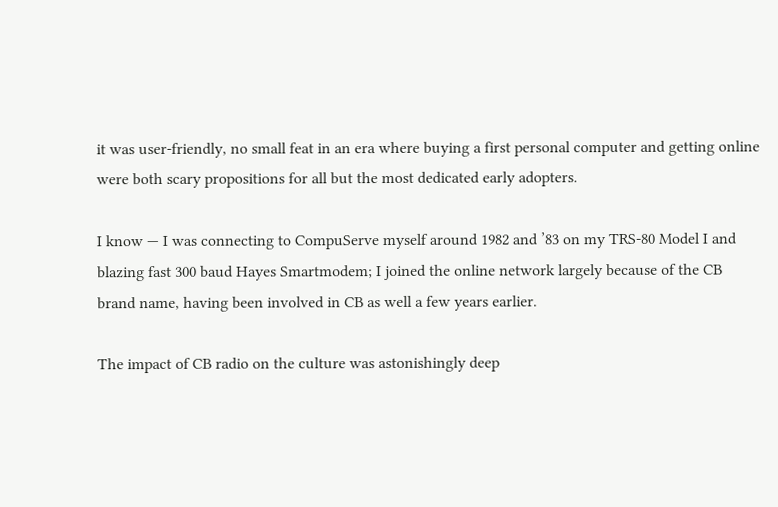it was user-friendly, no small feat in an era where buying a first personal computer and getting online were both scary propositions for all but the most dedicated early adopters.

I know — I was connecting to CompuServe myself around 1982 and ’83 on my TRS-80 Model I and blazing fast 300 baud Hayes Smartmodem; I joined the online network largely because of the CB brand name, having been involved in CB as well a few years earlier.

The impact of CB radio on the culture was astonishingly deep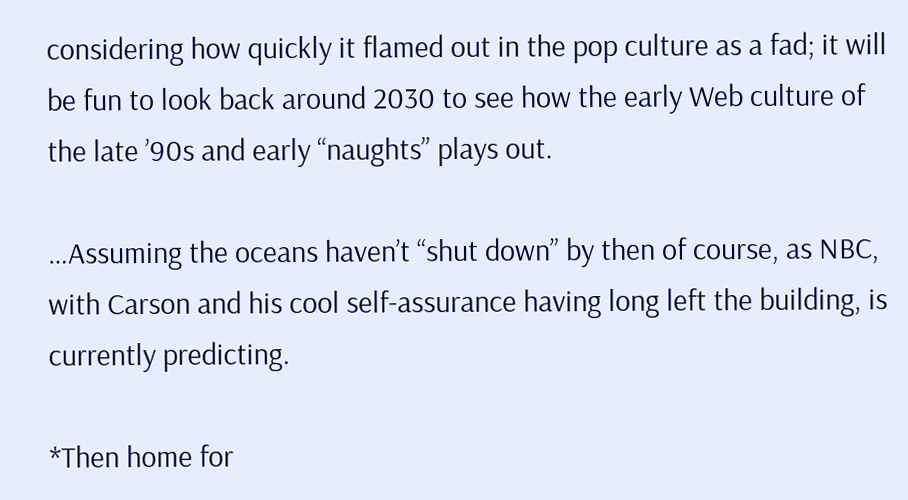considering how quickly it flamed out in the pop culture as a fad; it will be fun to look back around 2030 to see how the early Web culture of the late ’90s and early “naughts” plays out.

…Assuming the oceans haven’t “shut down” by then of course, as NBC, with Carson and his cool self-assurance having long left the building, is currently predicting.

*Then home for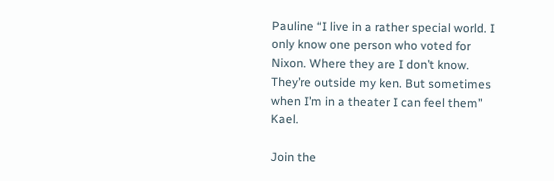Pauline “I live in a rather special world. I only know one person who voted for Nixon. Where they are I don’t know. They’re outside my ken. But sometimes when I’m in a theater I can feel them” Kael.

Join the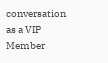conversation as a VIP Member